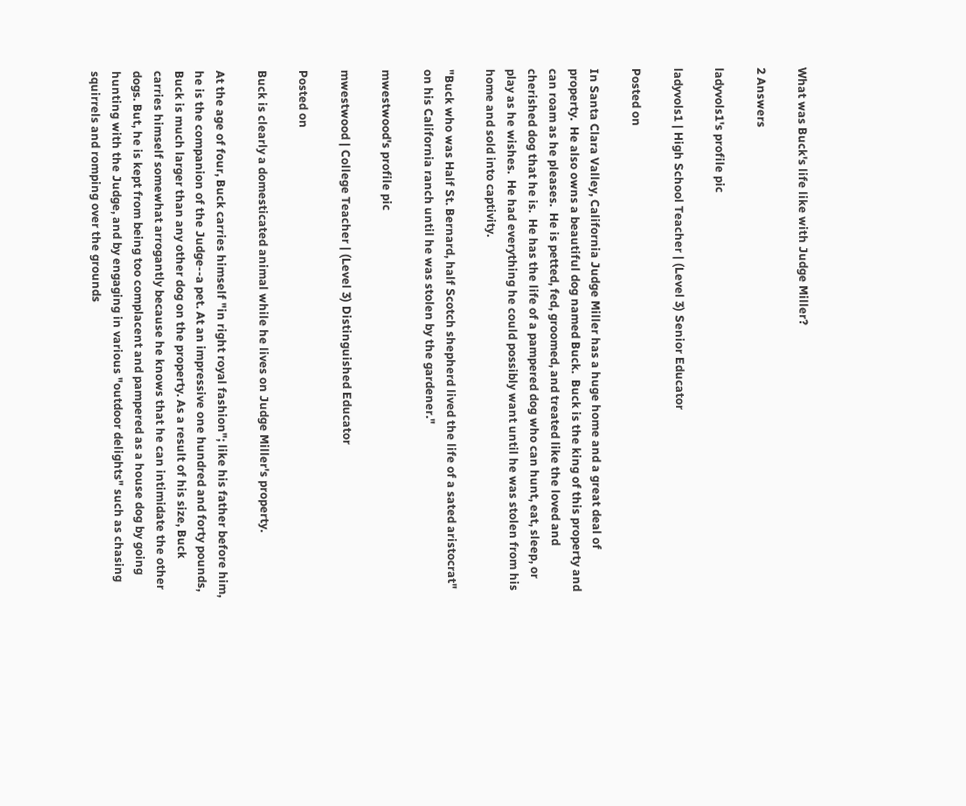What was Buck's life like with Judge Miller?

2 Answers

ladyvols1's profile pic

ladyvols1 | High School Teacher | (Level 3) Senior Educator

Posted on

In Santa Clara Valley, California Judge Miller has a huge home and a great deal of property.  He also owns a beautiful dog named Buck.  Buck is the king of this property and can roam as he pleases.  He is petted, fed, groomed, and treated like the loved and cherished dog that he is.  He has the life of a pampered dog who can hunt, eat, sleep, or play as he wishes.  He had everything he could possibly want until he was stolen from his home and sold into captivity.

"Buck who was Half St. Bernard, half Scotch shepherd lived the life of a sated aristocrat" on his California ranch until he was stolen by the gardener."

mwestwood's profile pic

mwestwood | College Teacher | (Level 3) Distinguished Educator

Posted on

Buck is clearly a domesticated animal while he lives on Judge Miller's property.

At the age of four, Buck carries himself "in right royal fashion"; like his father before him, he is the companion of the Judge--a pet. At an impressive one hundred and forty pounds, Buck is much larger than any other dog on the property. As a result of his size, Buck carries himself somewhat arrogantly because he knows that he can intimidate the other dogs. But, he is kept from being too complacent and pampered as a house dog by going hunting with the Judge, and by engaging in various "outdoor delights" such as chasing squirrels and romping over the grounds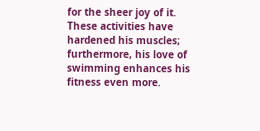for the sheer joy of it. These activities have hardened his muscles; furthermore, his love of swimming enhances his fitness even more.